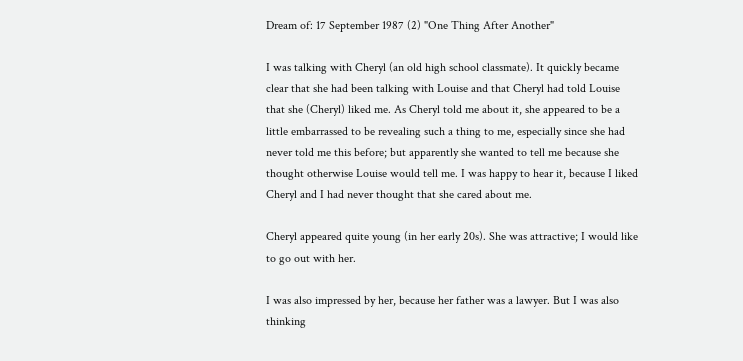Dream of: 17 September 1987 (2) "One Thing After Another"

I was talking with Cheryl (an old high school classmate). It quickly became clear that she had been talking with Louise and that Cheryl had told Louise that she (Cheryl) liked me. As Cheryl told me about it, she appeared to be a little embarrassed to be revealing such a thing to me, especially since she had never told me this before; but apparently she wanted to tell me because she thought otherwise Louise would tell me. I was happy to hear it, because I liked Cheryl and I had never thought that she cared about me.

Cheryl appeared quite young (in her early 20s). She was attractive; I would like to go out with her.

I was also impressed by her, because her father was a lawyer. But I was also thinking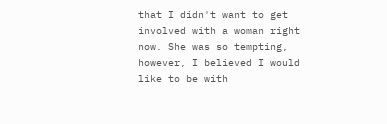that I didn't want to get involved with a woman right now. She was so tempting, however, I believed I would like to be with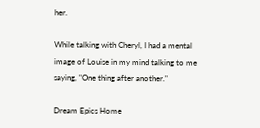her.

While talking with Cheryl, I had a mental image of Louise in my mind talking to me saying, "One thing after another."

Dream Epics Home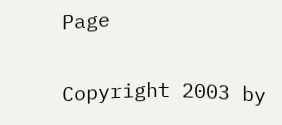Page

Copyright 2003 by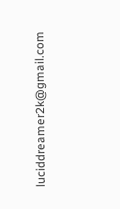luciddreamer2k@gmail.com